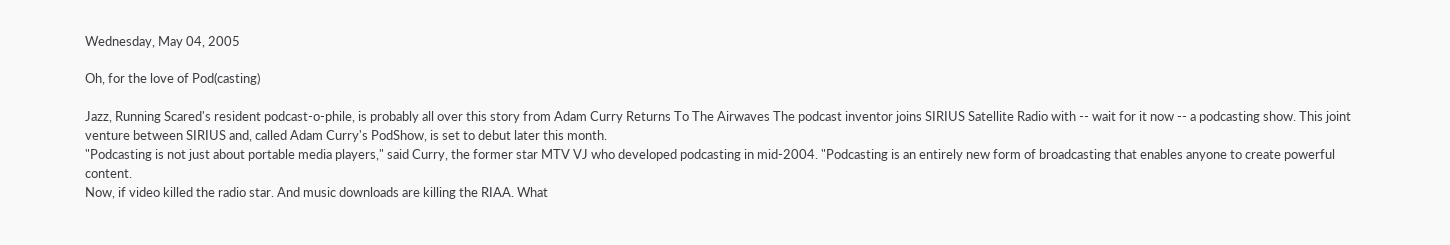Wednesday, May 04, 2005

Oh, for the love of Pod(casting)

Jazz, Running Scared's resident podcast-o-phile, is probably all over this story from Adam Curry Returns To The Airwaves The podcast inventor joins SIRIUS Satellite Radio with -- wait for it now -- a podcasting show. This joint venture between SIRIUS and, called Adam Curry's PodShow, is set to debut later this month.
"Podcasting is not just about portable media players," said Curry, the former star MTV VJ who developed podcasting in mid-2004. "Podcasting is an entirely new form of broadcasting that enables anyone to create powerful content.
Now, if video killed the radio star. And music downloads are killing the RIAA. What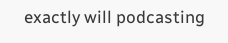exactly will podcasting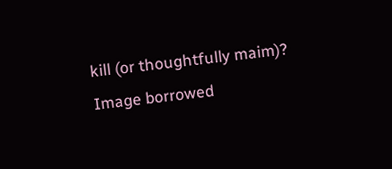kill (or thoughtfully maim)?
Image borrowed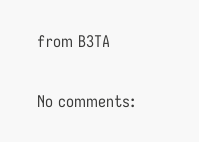from B3TA

No comments: